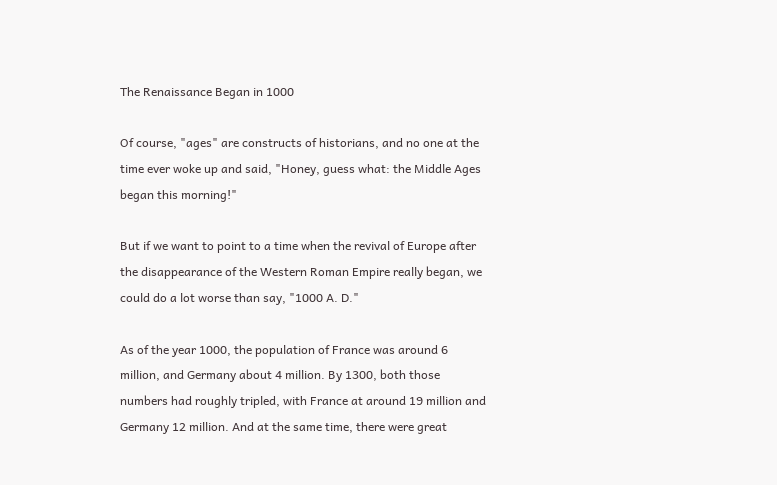The Renaissance Began in 1000

Of course, "ages" are constructs of historians, and no one at the time ever woke up and said, "Honey, guess what: the Middle Ages began this morning!"

But if we want to point to a time when the revival of Europe after the disappearance of the Western Roman Empire really began, we could do a lot worse than say, "1000 A. D."

As of the year 1000, the population of France was around 6 million, and Germany about 4 million. By 1300, both those numbers had roughly tripled, with France at around 19 million and Germany 12 million. And at the same time, there were great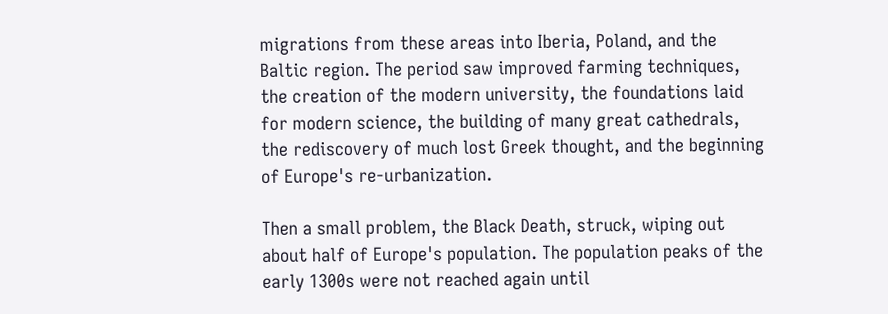migrations from these areas into Iberia, Poland, and the Baltic region. The period saw improved farming techniques, the creation of the modern university, the foundations laid for modern science, the building of many great cathedrals, the rediscovery of much lost Greek thought, and the beginning of Europe's re-urbanization.

Then a small problem, the Black Death, struck, wiping out about half of Europe's population. The population peaks of the early 1300s were not reached again until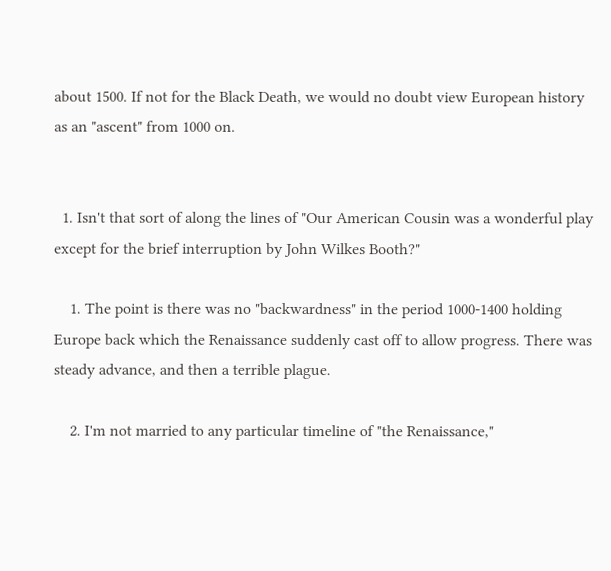about 1500. If not for the Black Death, we would no doubt view European history as an "ascent" from 1000 on.


  1. Isn't that sort of along the lines of "Our American Cousin was a wonderful play except for the brief interruption by John Wilkes Booth?"

    1. The point is there was no "backwardness" in the period 1000-1400 holding Europe back which the Renaissance suddenly cast off to allow progress. There was steady advance, and then a terrible plague.

    2. I'm not married to any particular timeline of "the Renaissance,"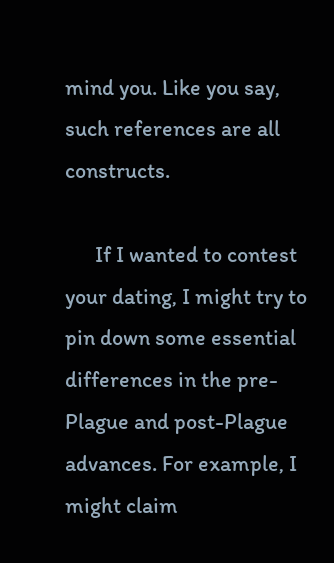mind you. Like you say, such references are all constructs.

      If I wanted to contest your dating, I might try to pin down some essential differences in the pre-Plague and post-Plague advances. For example, I might claim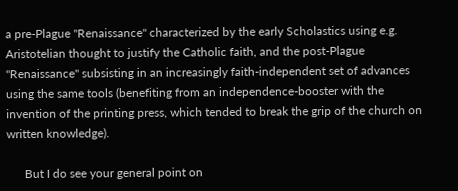a pre-Plague "Renaissance" characterized by the early Scholastics using e.g. Aristotelian thought to justify the Catholic faith, and the post-Plague "Renaissance" subsisting in an increasingly faith-independent set of advances using the same tools (benefiting from an independence-booster with the invention of the printing press, which tended to break the grip of the church on written knowledge).

      But I do see your general point on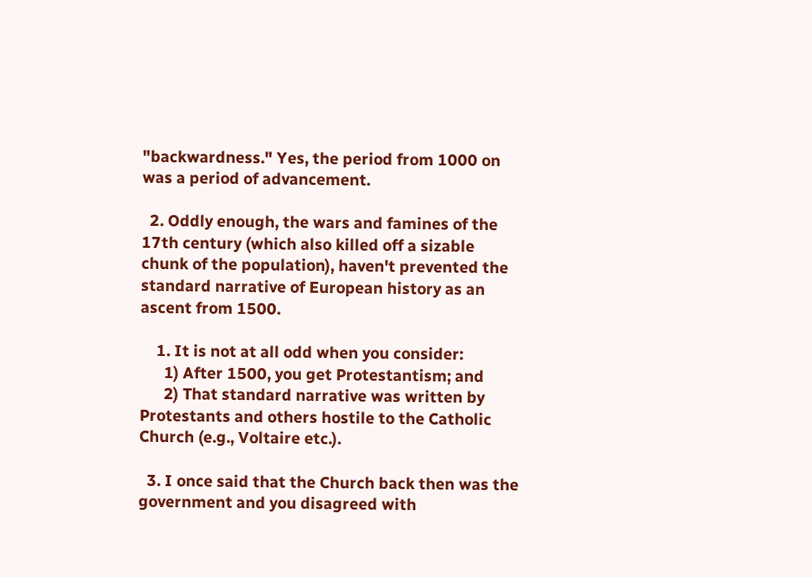"backwardness." Yes, the period from 1000 on was a period of advancement.

  2. Oddly enough, the wars and famines of the 17th century (which also killed off a sizable chunk of the population), haven't prevented the standard narrative of European history as an ascent from 1500.

    1. It is not at all odd when you consider:
      1) After 1500, you get Protestantism; and
      2) That standard narrative was written by Protestants and others hostile to the Catholic Church (e.g., Voltaire etc.).

  3. I once said that the Church back then was the government and you disagreed with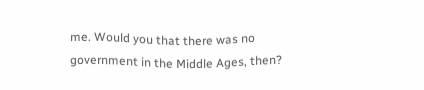me. Would you that there was no government in the Middle Ages, then?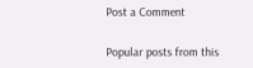Post a Comment

Popular posts from this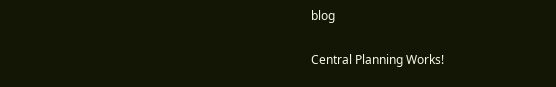blog

Central Planning Works!